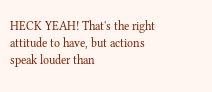HECK YEAH! That's the right attitude to have, but actions speak louder than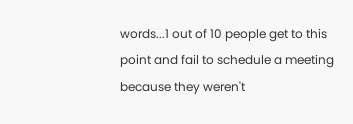words...1 out of 10 people get to this point and fail to schedule a meeting because they weren't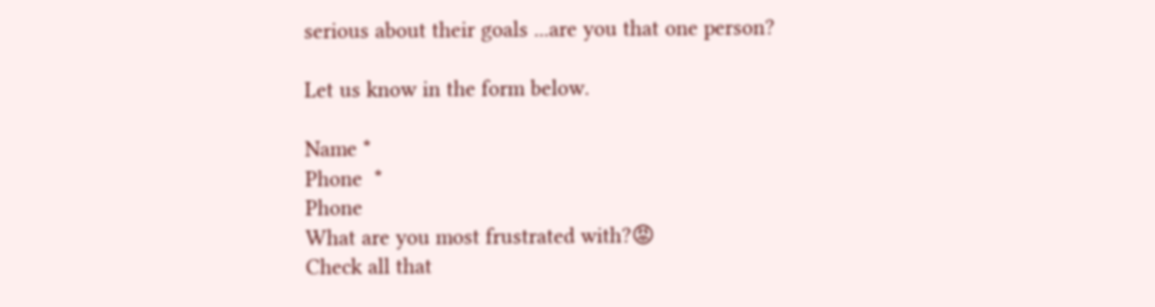serious about their goals ...are you that one person?

Let us know in the form below.

Name *
Phone  *
Phone
What are you most frustrated with?😡
Check all that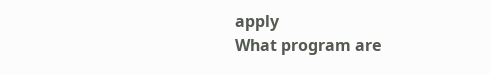apply
What program are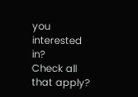you interested in?
Check all that apply?